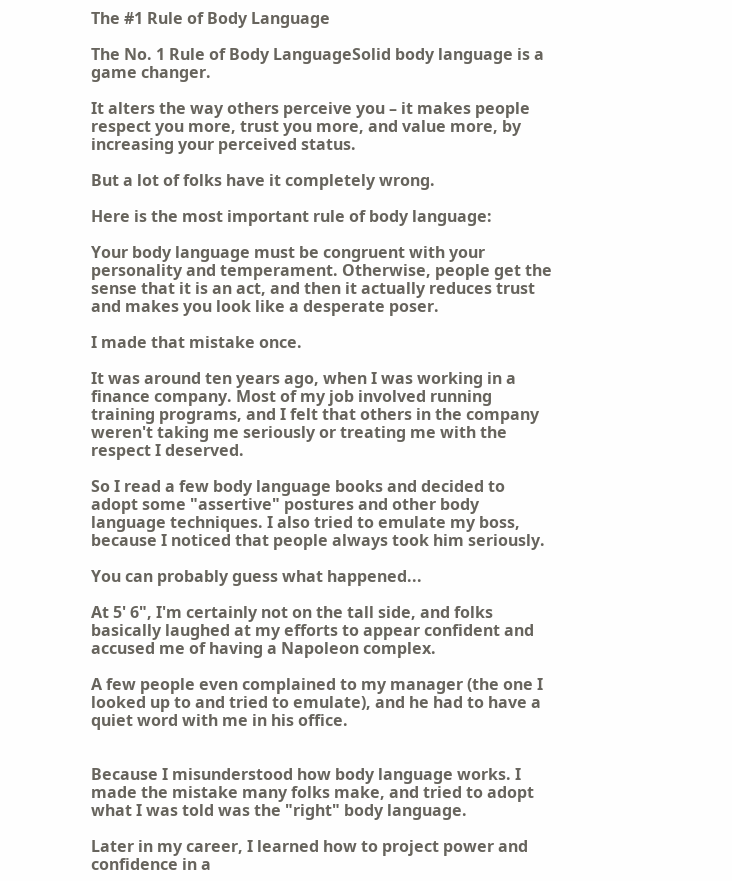The #1 Rule of Body Language

The No. 1 Rule of Body LanguageSolid body language is a game changer.

It alters the way others perceive you – it makes people respect you more, trust you more, and value more, by increasing your perceived status.

But a lot of folks have it completely wrong.

Here is the most important rule of body language:

Your body language must be congruent with your personality and temperament. Otherwise, people get the sense that it is an act, and then it actually reduces trust and makes you look like a desperate poser.

I made that mistake once.

It was around ten years ago, when I was working in a finance company. Most of my job involved running training programs, and I felt that others in the company weren't taking me seriously or treating me with the respect I deserved.

So I read a few body language books and decided to adopt some "assertive" postures and other body language techniques. I also tried to emulate my boss, because I noticed that people always took him seriously.

You can probably guess what happened...

At 5' 6", I'm certainly not on the tall side, and folks basically laughed at my efforts to appear confident and accused me of having a Napoleon complex.

A few people even complained to my manager (the one I looked up to and tried to emulate), and he had to have a quiet word with me in his office.


Because I misunderstood how body language works. I made the mistake many folks make, and tried to adopt what I was told was the "right" body language.

Later in my career, I learned how to project power and confidence in a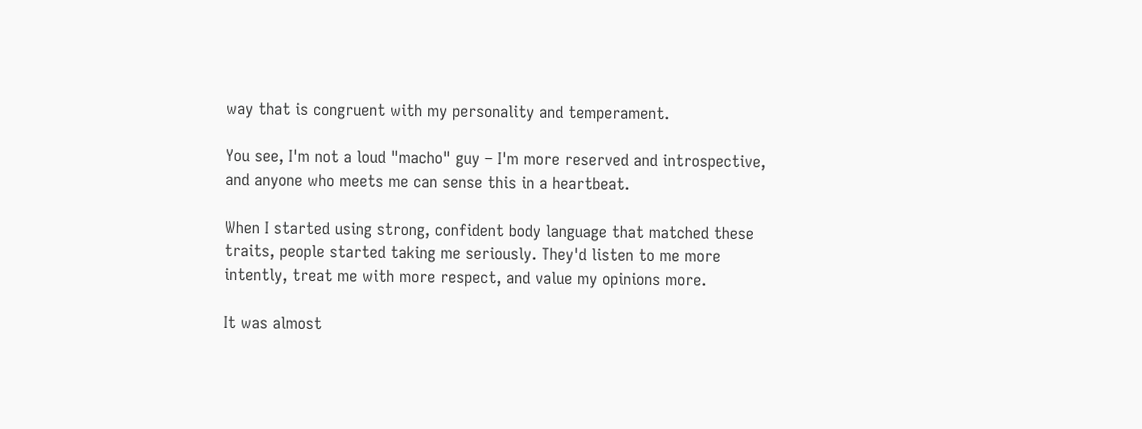way that is congruent with my personality and temperament.

You see, I'm not a loud "macho" guy – I'm more reserved and introspective, and anyone who meets me can sense this in a heartbeat.

When I started using strong, confident body language that matched these traits, people started taking me seriously. They'd listen to me more intently, treat me with more respect, and value my opinions more.

It was almost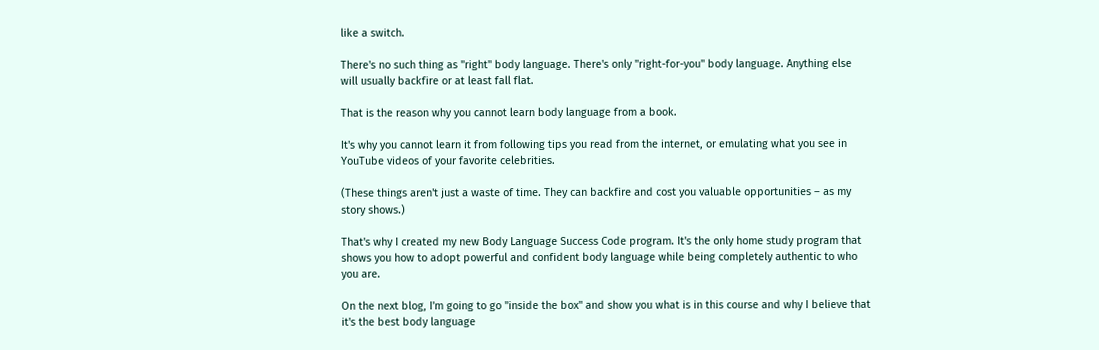like a switch.

There's no such thing as "right" body language. There's only "right-for-you" body language. Anything else will usually backfire or at least fall flat.

That is the reason why you cannot learn body language from a book.

It's why you cannot learn it from following tips you read from the internet, or emulating what you see in YouTube videos of your favorite celebrities.

(These things aren't just a waste of time. They can backfire and cost you valuable opportunities – as my story shows.)

That's why I created my new Body Language Success Code program. It's the only home study program that shows you how to adopt powerful and confident body language while being completely authentic to who you are.

On the next blog, I'm going to go "inside the box" and show you what is in this course and why I believe that it's the best body language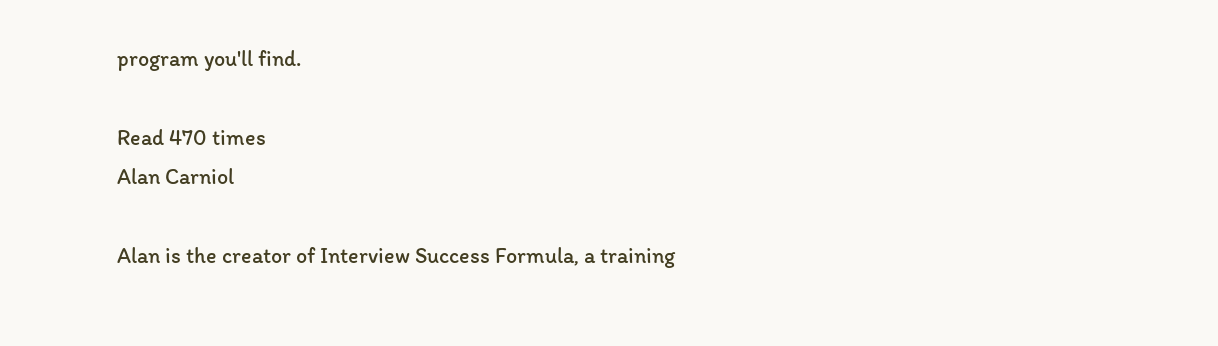program you'll find.

Read 470 times
Alan Carniol

Alan is the creator of Interview Success Formula, a training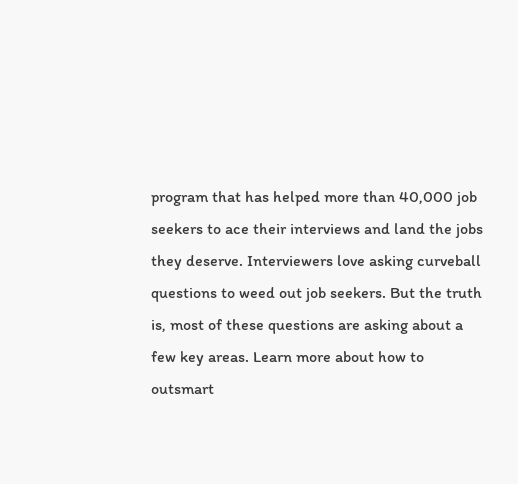program that has helped more than 40,000 job seekers to ace their interviews and land the jobs they deserve. Interviewers love asking curveball questions to weed out job seekers. But the truth is, most of these questions are asking about a few key areas. Learn more about how to outsmart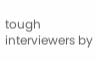tough interviewers by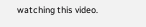watching this video.